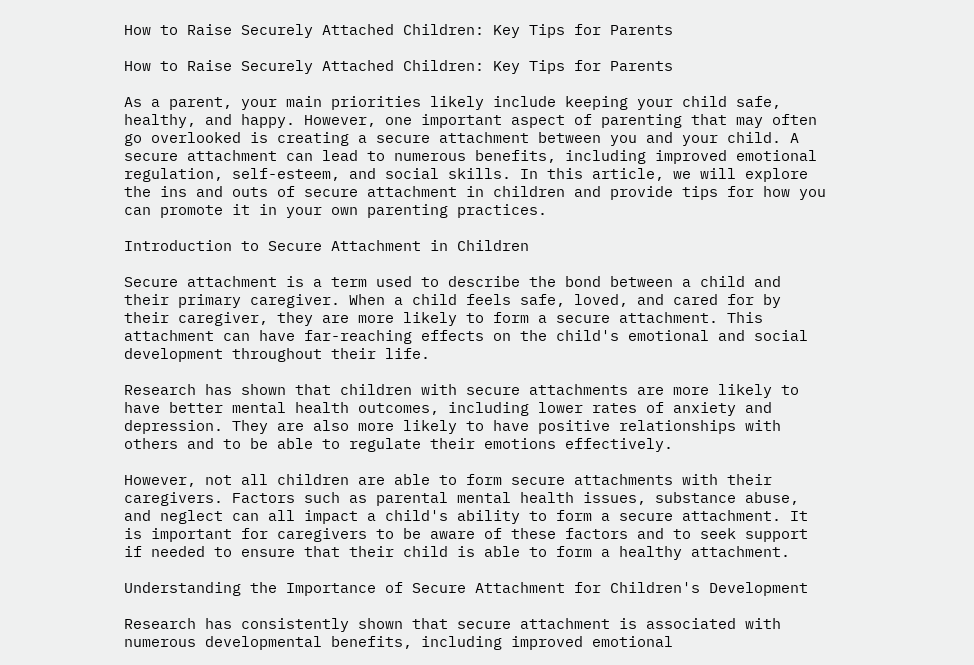How to Raise Securely Attached Children: Key Tips for Parents

How to Raise Securely Attached Children: Key Tips for Parents

As a parent, your main priorities likely include keeping your child safe, healthy, and happy. However, one important aspect of parenting that may often go overlooked is creating a secure attachment between you and your child. A secure attachment can lead to numerous benefits, including improved emotional regulation, self-esteem, and social skills. In this article, we will explore the ins and outs of secure attachment in children and provide tips for how you can promote it in your own parenting practices.

Introduction to Secure Attachment in Children

Secure attachment is a term used to describe the bond between a child and their primary caregiver. When a child feels safe, loved, and cared for by their caregiver, they are more likely to form a secure attachment. This attachment can have far-reaching effects on the child's emotional and social development throughout their life.

Research has shown that children with secure attachments are more likely to have better mental health outcomes, including lower rates of anxiety and depression. They are also more likely to have positive relationships with others and to be able to regulate their emotions effectively.

However, not all children are able to form secure attachments with their caregivers. Factors such as parental mental health issues, substance abuse, and neglect can all impact a child's ability to form a secure attachment. It is important for caregivers to be aware of these factors and to seek support if needed to ensure that their child is able to form a healthy attachment.

Understanding the Importance of Secure Attachment for Children's Development

Research has consistently shown that secure attachment is associated with numerous developmental benefits, including improved emotional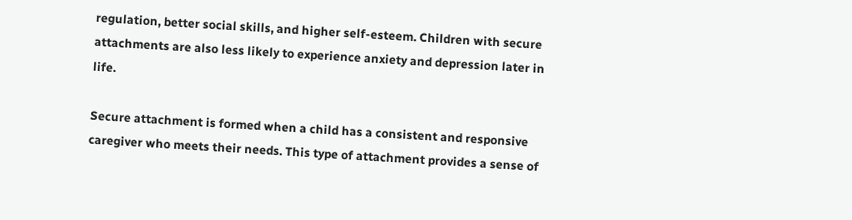regulation, better social skills, and higher self-esteem. Children with secure attachments are also less likely to experience anxiety and depression later in life.

Secure attachment is formed when a child has a consistent and responsive caregiver who meets their needs. This type of attachment provides a sense of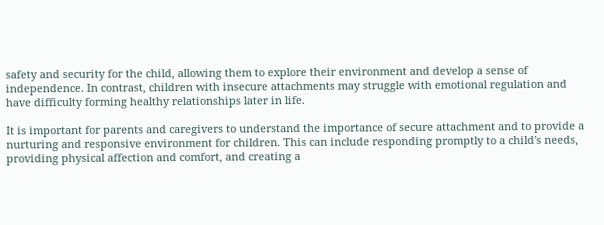safety and security for the child, allowing them to explore their environment and develop a sense of independence. In contrast, children with insecure attachments may struggle with emotional regulation and have difficulty forming healthy relationships later in life.

It is important for parents and caregivers to understand the importance of secure attachment and to provide a nurturing and responsive environment for children. This can include responding promptly to a child's needs, providing physical affection and comfort, and creating a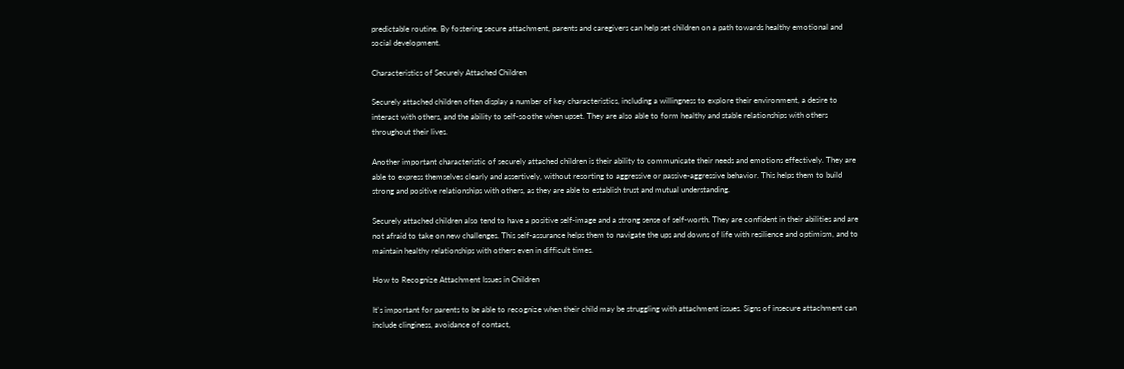predictable routine. By fostering secure attachment, parents and caregivers can help set children on a path towards healthy emotional and social development.

Characteristics of Securely Attached Children

Securely attached children often display a number of key characteristics, including a willingness to explore their environment, a desire to interact with others, and the ability to self-soothe when upset. They are also able to form healthy and stable relationships with others throughout their lives.

Another important characteristic of securely attached children is their ability to communicate their needs and emotions effectively. They are able to express themselves clearly and assertively, without resorting to aggressive or passive-aggressive behavior. This helps them to build strong and positive relationships with others, as they are able to establish trust and mutual understanding.

Securely attached children also tend to have a positive self-image and a strong sense of self-worth. They are confident in their abilities and are not afraid to take on new challenges. This self-assurance helps them to navigate the ups and downs of life with resilience and optimism, and to maintain healthy relationships with others even in difficult times.

How to Recognize Attachment Issues in Children

It's important for parents to be able to recognize when their child may be struggling with attachment issues. Signs of insecure attachment can include clinginess, avoidance of contact,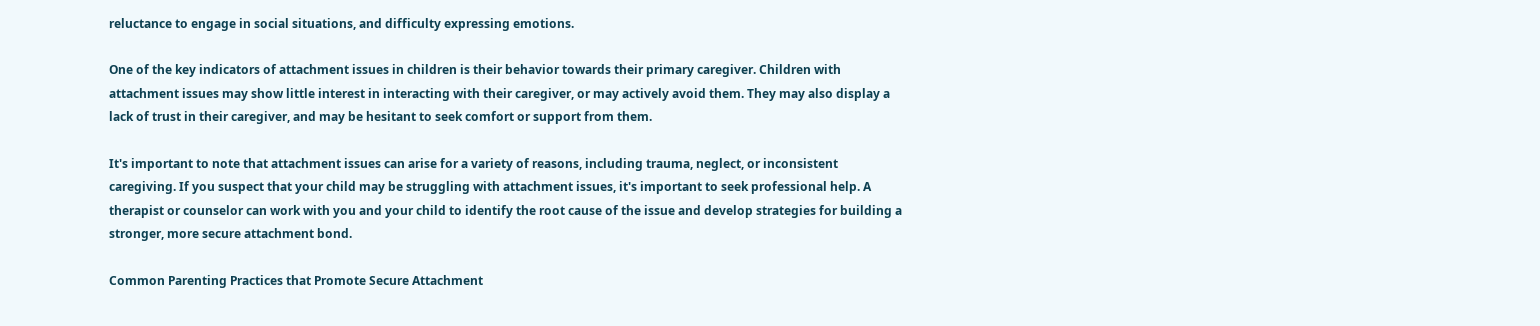reluctance to engage in social situations, and difficulty expressing emotions.

One of the key indicators of attachment issues in children is their behavior towards their primary caregiver. Children with attachment issues may show little interest in interacting with their caregiver, or may actively avoid them. They may also display a lack of trust in their caregiver, and may be hesitant to seek comfort or support from them.

It's important to note that attachment issues can arise for a variety of reasons, including trauma, neglect, or inconsistent caregiving. If you suspect that your child may be struggling with attachment issues, it's important to seek professional help. A therapist or counselor can work with you and your child to identify the root cause of the issue and develop strategies for building a stronger, more secure attachment bond.

Common Parenting Practices that Promote Secure Attachment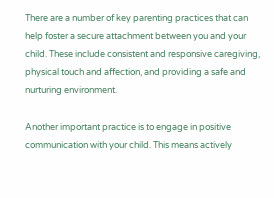There are a number of key parenting practices that can help foster a secure attachment between you and your child. These include consistent and responsive caregiving, physical touch and affection, and providing a safe and nurturing environment.

Another important practice is to engage in positive communication with your child. This means actively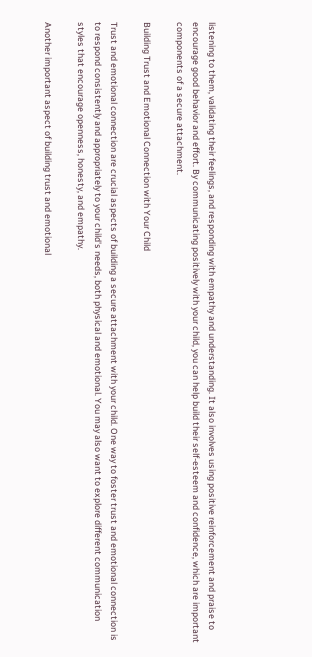listening to them, validating their feelings, and responding with empathy and understanding. It also involves using positive reinforcement and praise to encourage good behavior and effort. By communicating positively with your child, you can help build their self-esteem and confidence, which are important components of a secure attachment.

Building Trust and Emotional Connection with Your Child

Trust and emotional connection are crucial aspects of building a secure attachment with your child. One way to foster trust and emotional connection is to respond consistently and appropriately to your child's needs, both physical and emotional. You may also want to explore different communication styles that encourage openness, honesty, and empathy.

Another important aspect of building trust and emotional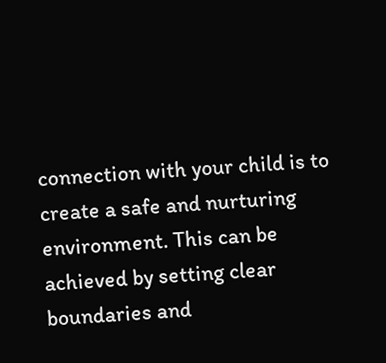connection with your child is to create a safe and nurturing environment. This can be achieved by setting clear boundaries and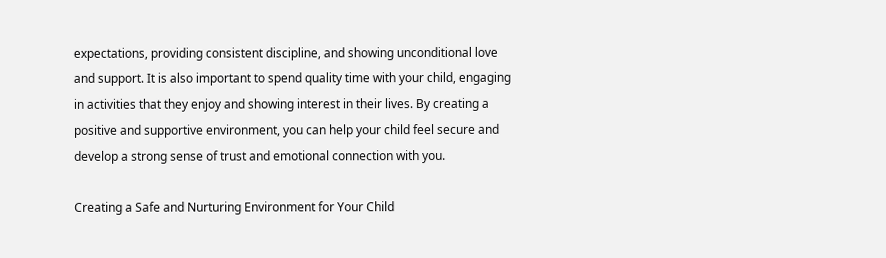expectations, providing consistent discipline, and showing unconditional love and support. It is also important to spend quality time with your child, engaging in activities that they enjoy and showing interest in their lives. By creating a positive and supportive environment, you can help your child feel secure and develop a strong sense of trust and emotional connection with you.

Creating a Safe and Nurturing Environment for Your Child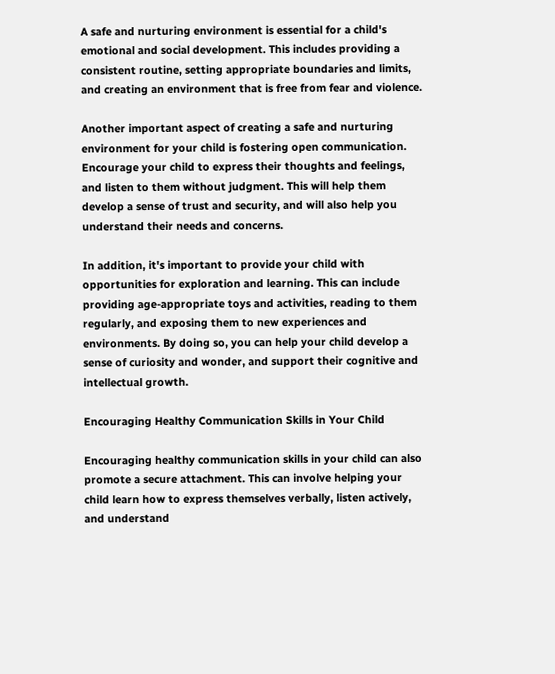A safe and nurturing environment is essential for a child's emotional and social development. This includes providing a consistent routine, setting appropriate boundaries and limits, and creating an environment that is free from fear and violence.

Another important aspect of creating a safe and nurturing environment for your child is fostering open communication. Encourage your child to express their thoughts and feelings, and listen to them without judgment. This will help them develop a sense of trust and security, and will also help you understand their needs and concerns.

In addition, it's important to provide your child with opportunities for exploration and learning. This can include providing age-appropriate toys and activities, reading to them regularly, and exposing them to new experiences and environments. By doing so, you can help your child develop a sense of curiosity and wonder, and support their cognitive and intellectual growth.

Encouraging Healthy Communication Skills in Your Child

Encouraging healthy communication skills in your child can also promote a secure attachment. This can involve helping your child learn how to express themselves verbally, listen actively, and understand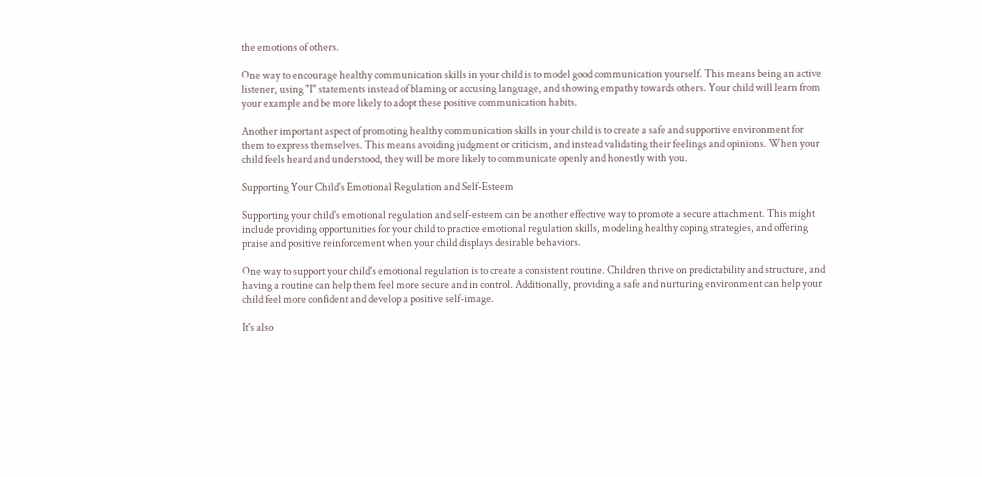the emotions of others.

One way to encourage healthy communication skills in your child is to model good communication yourself. This means being an active listener, using "I" statements instead of blaming or accusing language, and showing empathy towards others. Your child will learn from your example and be more likely to adopt these positive communication habits.

Another important aspect of promoting healthy communication skills in your child is to create a safe and supportive environment for them to express themselves. This means avoiding judgment or criticism, and instead validating their feelings and opinions. When your child feels heard and understood, they will be more likely to communicate openly and honestly with you.

Supporting Your Child's Emotional Regulation and Self-Esteem

Supporting your child's emotional regulation and self-esteem can be another effective way to promote a secure attachment. This might include providing opportunities for your child to practice emotional regulation skills, modeling healthy coping strategies, and offering praise and positive reinforcement when your child displays desirable behaviors.

One way to support your child's emotional regulation is to create a consistent routine. Children thrive on predictability and structure, and having a routine can help them feel more secure and in control. Additionally, providing a safe and nurturing environment can help your child feel more confident and develop a positive self-image.

It's also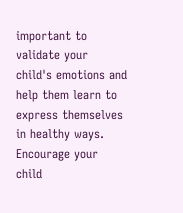important to validate your child's emotions and help them learn to express themselves in healthy ways. Encourage your child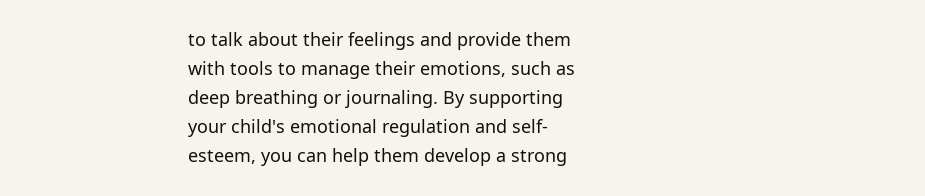to talk about their feelings and provide them with tools to manage their emotions, such as deep breathing or journaling. By supporting your child's emotional regulation and self-esteem, you can help them develop a strong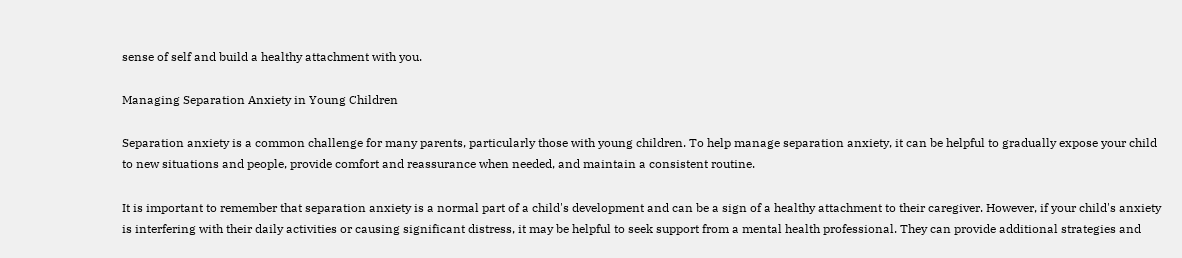sense of self and build a healthy attachment with you.

Managing Separation Anxiety in Young Children

Separation anxiety is a common challenge for many parents, particularly those with young children. To help manage separation anxiety, it can be helpful to gradually expose your child to new situations and people, provide comfort and reassurance when needed, and maintain a consistent routine.

It is important to remember that separation anxiety is a normal part of a child's development and can be a sign of a healthy attachment to their caregiver. However, if your child's anxiety is interfering with their daily activities or causing significant distress, it may be helpful to seek support from a mental health professional. They can provide additional strategies and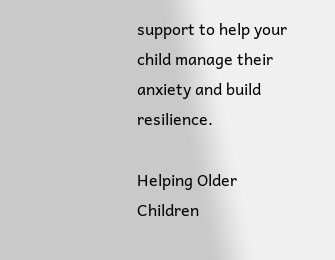support to help your child manage their anxiety and build resilience.

Helping Older Children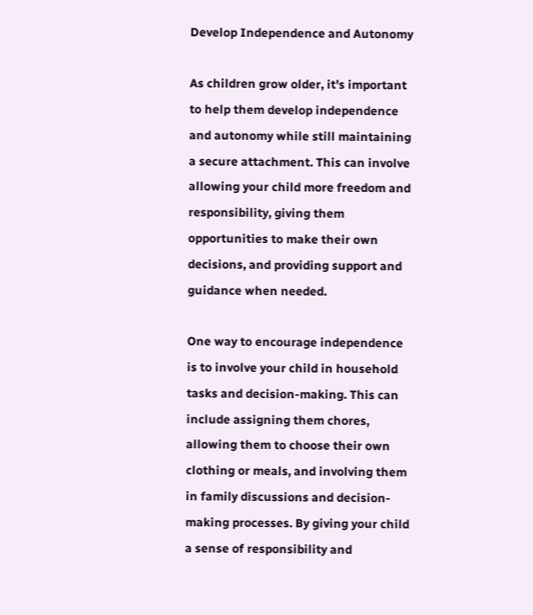Develop Independence and Autonomy

As children grow older, it's important to help them develop independence and autonomy while still maintaining a secure attachment. This can involve allowing your child more freedom and responsibility, giving them opportunities to make their own decisions, and providing support and guidance when needed.

One way to encourage independence is to involve your child in household tasks and decision-making. This can include assigning them chores, allowing them to choose their own clothing or meals, and involving them in family discussions and decision-making processes. By giving your child a sense of responsibility and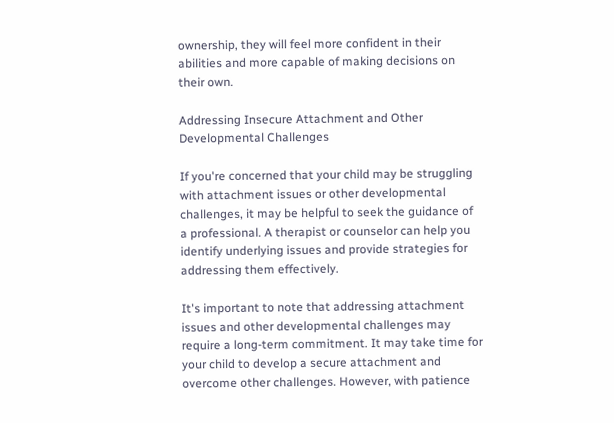ownership, they will feel more confident in their abilities and more capable of making decisions on their own.

Addressing Insecure Attachment and Other Developmental Challenges

If you're concerned that your child may be struggling with attachment issues or other developmental challenges, it may be helpful to seek the guidance of a professional. A therapist or counselor can help you identify underlying issues and provide strategies for addressing them effectively.

It's important to note that addressing attachment issues and other developmental challenges may require a long-term commitment. It may take time for your child to develop a secure attachment and overcome other challenges. However, with patience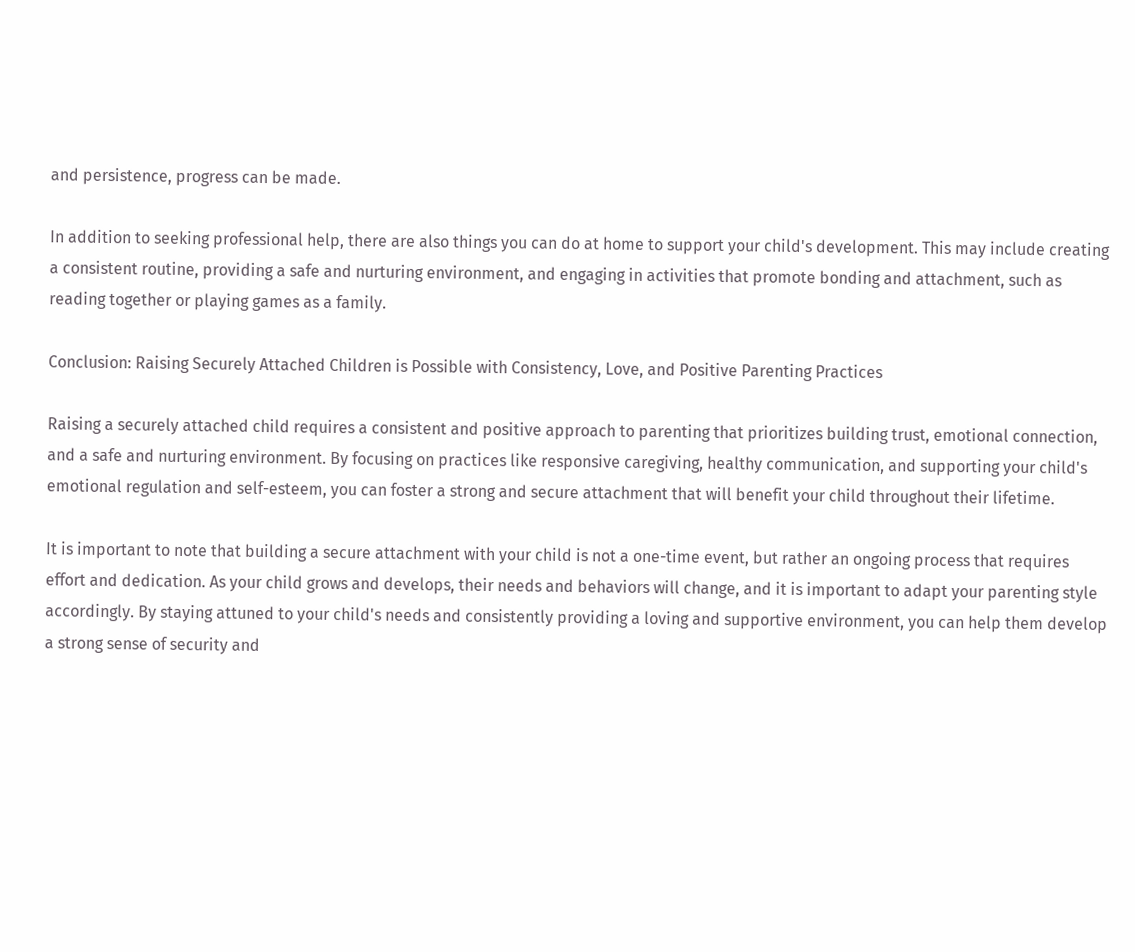and persistence, progress can be made.

In addition to seeking professional help, there are also things you can do at home to support your child's development. This may include creating a consistent routine, providing a safe and nurturing environment, and engaging in activities that promote bonding and attachment, such as reading together or playing games as a family.

Conclusion: Raising Securely Attached Children is Possible with Consistency, Love, and Positive Parenting Practices

Raising a securely attached child requires a consistent and positive approach to parenting that prioritizes building trust, emotional connection, and a safe and nurturing environment. By focusing on practices like responsive caregiving, healthy communication, and supporting your child's emotional regulation and self-esteem, you can foster a strong and secure attachment that will benefit your child throughout their lifetime.

It is important to note that building a secure attachment with your child is not a one-time event, but rather an ongoing process that requires effort and dedication. As your child grows and develops, their needs and behaviors will change, and it is important to adapt your parenting style accordingly. By staying attuned to your child's needs and consistently providing a loving and supportive environment, you can help them develop a strong sense of security and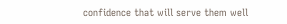confidence that will serve them well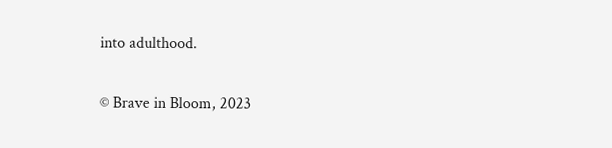into adulthood.

© Brave in Bloom, 2023